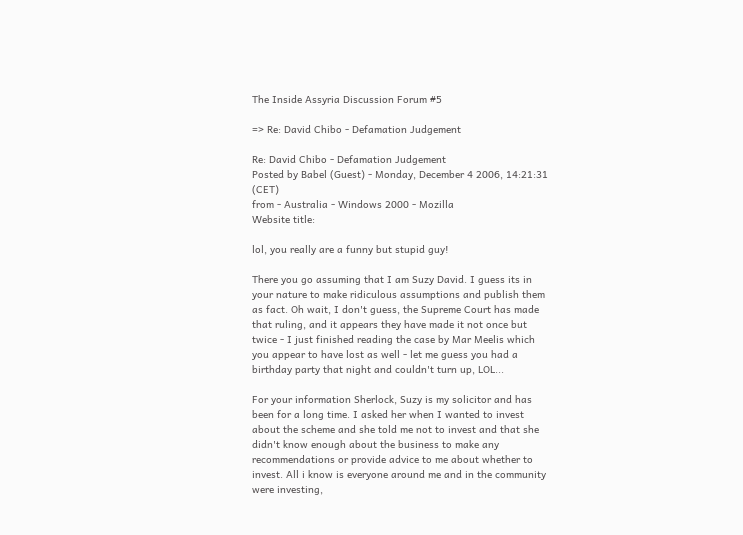The Inside Assyria Discussion Forum #5

=> Re: David Chibo - Defamation Judgement

Re: David Chibo - Defamation Judgement
Posted by Babel (Guest) - Monday, December 4 2006, 14:21:31 (CET)
from - Australia - Windows 2000 - Mozilla
Website title:

lol, you really are a funny but stupid guy!

There you go assuming that I am Suzy David. I guess its in your nature to make ridiculous assumptions and publish them as fact. Oh wait, I don't guess, the Supreme Court has made that ruling, and it appears they have made it not once but twice - I just finished reading the case by Mar Meelis which you appear to have lost as well - let me guess you had a birthday party that night and couldn't turn up, LOL...

For your information Sherlock, Suzy is my solicitor and has been for a long time. I asked her when I wanted to invest about the scheme and she told me not to invest and that she didn't know enough about the business to make any recommendations or provide advice to me about whether to invest. All i know is everyone around me and in the community were investing,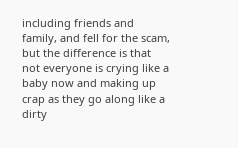including friends and family, and fell for the scam, but the difference is that not everyone is crying like a baby now and making up crap as they go along like a dirty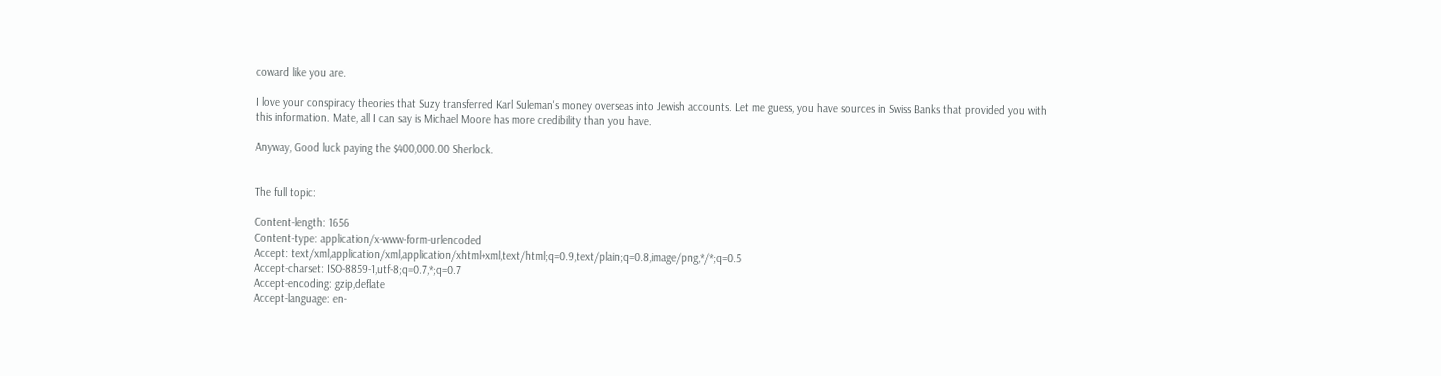coward like you are.

I love your conspiracy theories that Suzy transferred Karl Suleman's money overseas into Jewish accounts. Let me guess, you have sources in Swiss Banks that provided you with this information. Mate, all I can say is Michael Moore has more credibility than you have.

Anyway, Good luck paying the $400,000.00 Sherlock.


The full topic:

Content-length: 1656
Content-type: application/x-www-form-urlencoded
Accept: text/xml,application/xml,application/xhtml+xml,text/html;q=0.9,text/plain;q=0.8,image/png,*/*;q=0.5
Accept-charset: ISO-8859-1,utf-8;q=0.7,*;q=0.7
Accept-encoding: gzip,deflate
Accept-language: en-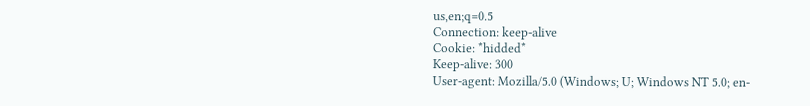us,en;q=0.5
Connection: keep-alive
Cookie: *hidded*
Keep-alive: 300
User-agent: Mozilla/5.0 (Windows; U; Windows NT 5.0; en-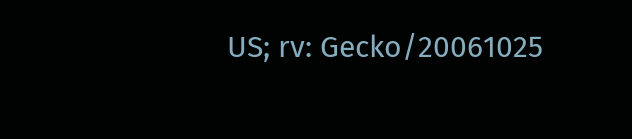US; rv: Gecko/20061025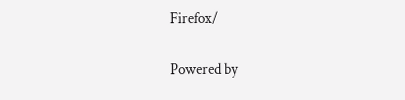Firefox/

Powered by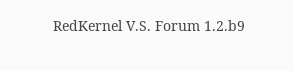RedKernel V.S. Forum 1.2.b9